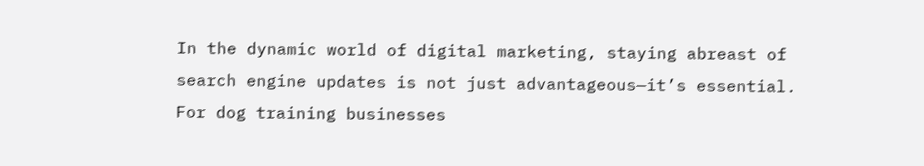In the dynamic world of digital marketing, staying abreast of search engine updates is not just advantageous—it’s essential. For dog training businesses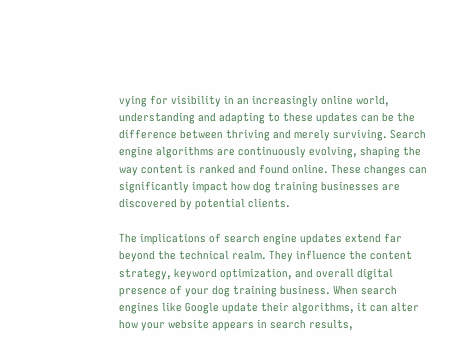vying for visibility in an increasingly online world, understanding and adapting to these updates can be the difference between thriving and merely surviving. Search engine algorithms are continuously evolving, shaping the way content is ranked and found online. These changes can significantly impact how dog training businesses are discovered by potential clients.

The implications of search engine updates extend far beyond the technical realm. They influence the content strategy, keyword optimization, and overall digital presence of your dog training business. When search engines like Google update their algorithms, it can alter how your website appears in search results,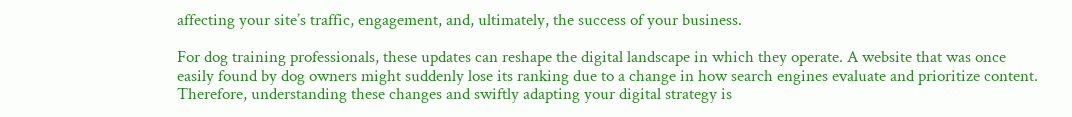affecting your site’s traffic, engagement, and, ultimately, the success of your business.

For dog training professionals, these updates can reshape the digital landscape in which they operate. A website that was once easily found by dog owners might suddenly lose its ranking due to a change in how search engines evaluate and prioritize content. Therefore, understanding these changes and swiftly adapting your digital strategy is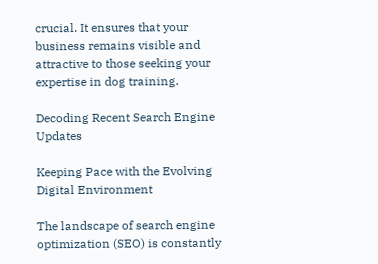crucial. It ensures that your business remains visible and attractive to those seeking your expertise in dog training.

Decoding Recent Search Engine Updates

Keeping Pace with the Evolving Digital Environment

The landscape of search engine optimization (SEO) is constantly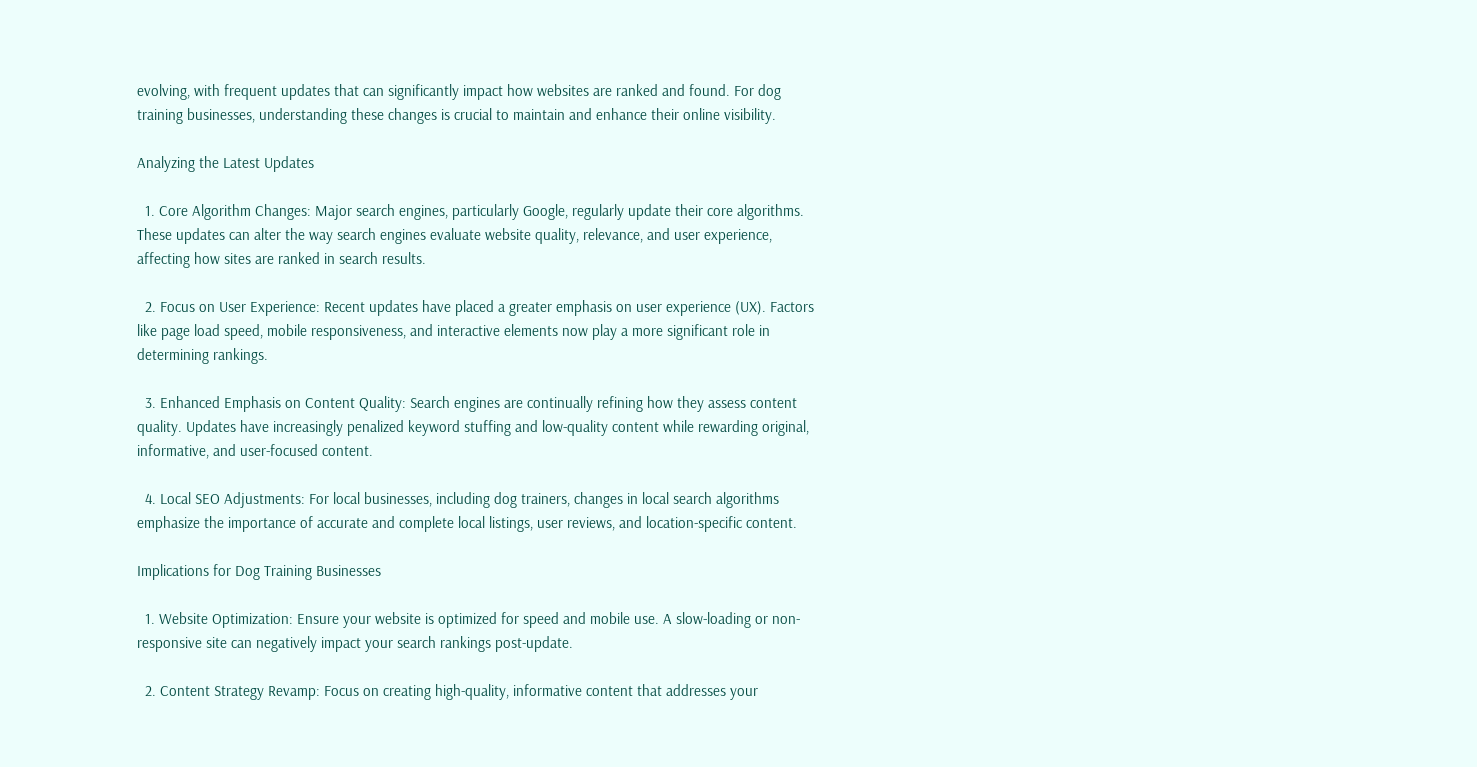evolving, with frequent updates that can significantly impact how websites are ranked and found. For dog training businesses, understanding these changes is crucial to maintain and enhance their online visibility.

Analyzing the Latest Updates

  1. Core Algorithm Changes: Major search engines, particularly Google, regularly update their core algorithms. These updates can alter the way search engines evaluate website quality, relevance, and user experience, affecting how sites are ranked in search results.

  2. Focus on User Experience: Recent updates have placed a greater emphasis on user experience (UX). Factors like page load speed, mobile responsiveness, and interactive elements now play a more significant role in determining rankings.

  3. Enhanced Emphasis on Content Quality: Search engines are continually refining how they assess content quality. Updates have increasingly penalized keyword stuffing and low-quality content while rewarding original, informative, and user-focused content.

  4. Local SEO Adjustments: For local businesses, including dog trainers, changes in local search algorithms emphasize the importance of accurate and complete local listings, user reviews, and location-specific content.

Implications for Dog Training Businesses

  1. Website Optimization: Ensure your website is optimized for speed and mobile use. A slow-loading or non-responsive site can negatively impact your search rankings post-update.

  2. Content Strategy Revamp: Focus on creating high-quality, informative content that addresses your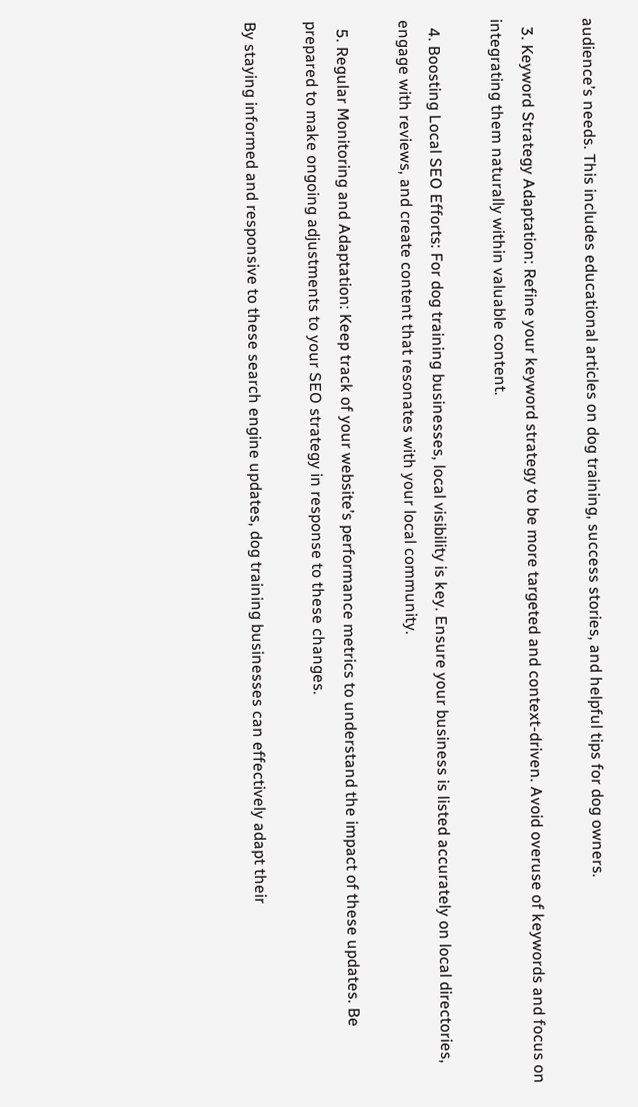audience’s needs. This includes educational articles on dog training, success stories, and helpful tips for dog owners.

  3. Keyword Strategy Adaptation: Refine your keyword strategy to be more targeted and context-driven. Avoid overuse of keywords and focus on integrating them naturally within valuable content.

  4. Boosting Local SEO Efforts: For dog training businesses, local visibility is key. Ensure your business is listed accurately on local directories, engage with reviews, and create content that resonates with your local community.

  5. Regular Monitoring and Adaptation: Keep track of your website’s performance metrics to understand the impact of these updates. Be prepared to make ongoing adjustments to your SEO strategy in response to these changes.

By staying informed and responsive to these search engine updates, dog training businesses can effectively adapt their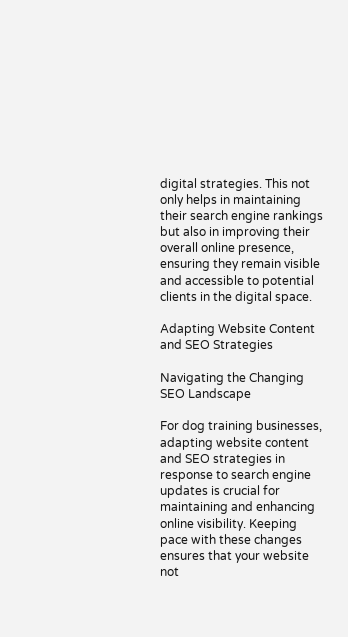digital strategies. This not only helps in maintaining their search engine rankings but also in improving their overall online presence, ensuring they remain visible and accessible to potential clients in the digital space.

Adapting Website Content and SEO Strategies

Navigating the Changing SEO Landscape

For dog training businesses, adapting website content and SEO strategies in response to search engine updates is crucial for maintaining and enhancing online visibility. Keeping pace with these changes ensures that your website not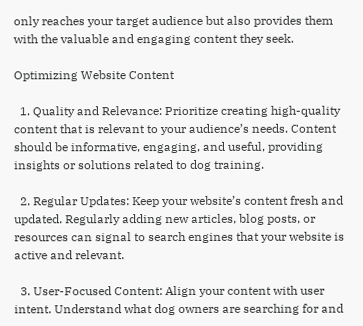only reaches your target audience but also provides them with the valuable and engaging content they seek.

Optimizing Website Content

  1. Quality and Relevance: Prioritize creating high-quality content that is relevant to your audience’s needs. Content should be informative, engaging, and useful, providing insights or solutions related to dog training.

  2. Regular Updates: Keep your website’s content fresh and updated. Regularly adding new articles, blog posts, or resources can signal to search engines that your website is active and relevant.

  3. User-Focused Content: Align your content with user intent. Understand what dog owners are searching for and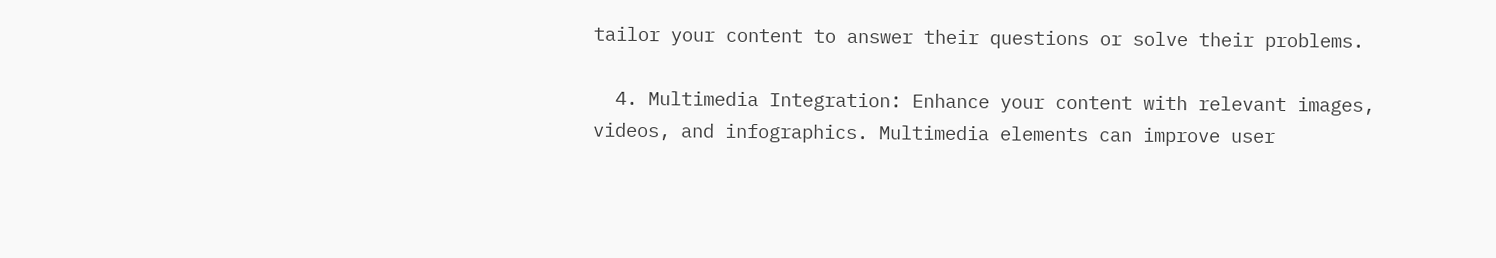tailor your content to answer their questions or solve their problems.

  4. Multimedia Integration: Enhance your content with relevant images, videos, and infographics. Multimedia elements can improve user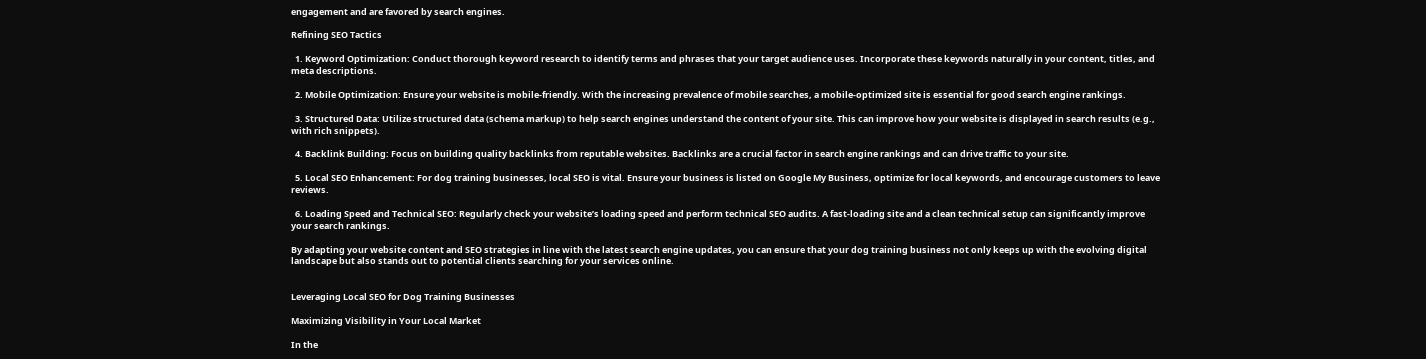engagement and are favored by search engines.

Refining SEO Tactics

  1. Keyword Optimization: Conduct thorough keyword research to identify terms and phrases that your target audience uses. Incorporate these keywords naturally in your content, titles, and meta descriptions.

  2. Mobile Optimization: Ensure your website is mobile-friendly. With the increasing prevalence of mobile searches, a mobile-optimized site is essential for good search engine rankings.

  3. Structured Data: Utilize structured data (schema markup) to help search engines understand the content of your site. This can improve how your website is displayed in search results (e.g., with rich snippets).

  4. Backlink Building: Focus on building quality backlinks from reputable websites. Backlinks are a crucial factor in search engine rankings and can drive traffic to your site.

  5. Local SEO Enhancement: For dog training businesses, local SEO is vital. Ensure your business is listed on Google My Business, optimize for local keywords, and encourage customers to leave reviews.

  6. Loading Speed and Technical SEO: Regularly check your website’s loading speed and perform technical SEO audits. A fast-loading site and a clean technical setup can significantly improve your search rankings.

By adapting your website content and SEO strategies in line with the latest search engine updates, you can ensure that your dog training business not only keeps up with the evolving digital landscape but also stands out to potential clients searching for your services online.


Leveraging Local SEO for Dog Training Businesses

Maximizing Visibility in Your Local Market

In the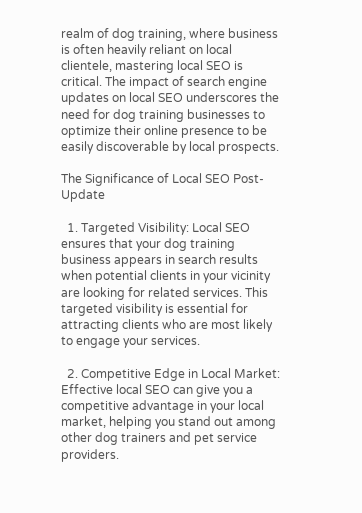realm of dog training, where business is often heavily reliant on local clientele, mastering local SEO is critical. The impact of search engine updates on local SEO underscores the need for dog training businesses to optimize their online presence to be easily discoverable by local prospects.

The Significance of Local SEO Post-Update

  1. Targeted Visibility: Local SEO ensures that your dog training business appears in search results when potential clients in your vicinity are looking for related services. This targeted visibility is essential for attracting clients who are most likely to engage your services.

  2. Competitive Edge in Local Market: Effective local SEO can give you a competitive advantage in your local market, helping you stand out among other dog trainers and pet service providers.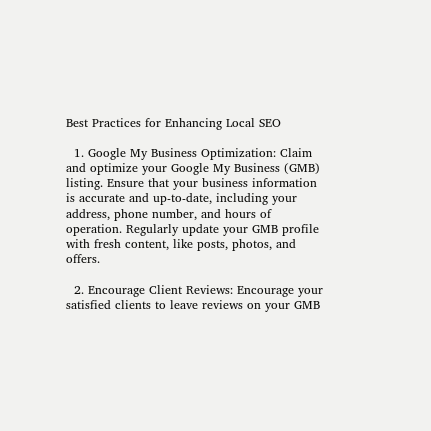Best Practices for Enhancing Local SEO

  1. Google My Business Optimization: Claim and optimize your Google My Business (GMB) listing. Ensure that your business information is accurate and up-to-date, including your address, phone number, and hours of operation. Regularly update your GMB profile with fresh content, like posts, photos, and offers.

  2. Encourage Client Reviews: Encourage your satisfied clients to leave reviews on your GMB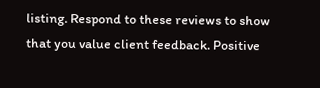listing. Respond to these reviews to show that you value client feedback. Positive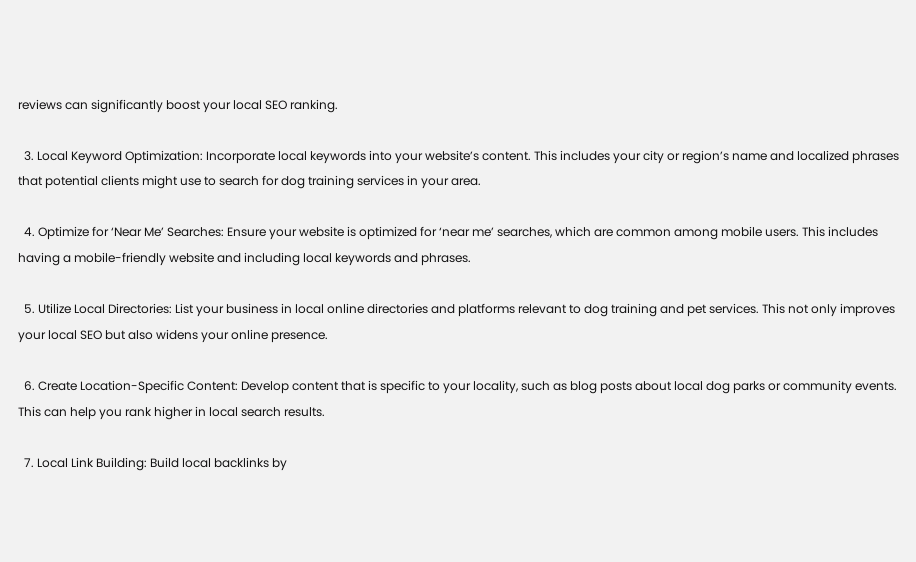reviews can significantly boost your local SEO ranking.

  3. Local Keyword Optimization: Incorporate local keywords into your website’s content. This includes your city or region’s name and localized phrases that potential clients might use to search for dog training services in your area.

  4. Optimize for ‘Near Me’ Searches: Ensure your website is optimized for ‘near me’ searches, which are common among mobile users. This includes having a mobile-friendly website and including local keywords and phrases.

  5. Utilize Local Directories: List your business in local online directories and platforms relevant to dog training and pet services. This not only improves your local SEO but also widens your online presence.

  6. Create Location-Specific Content: Develop content that is specific to your locality, such as blog posts about local dog parks or community events. This can help you rank higher in local search results.

  7. Local Link Building: Build local backlinks by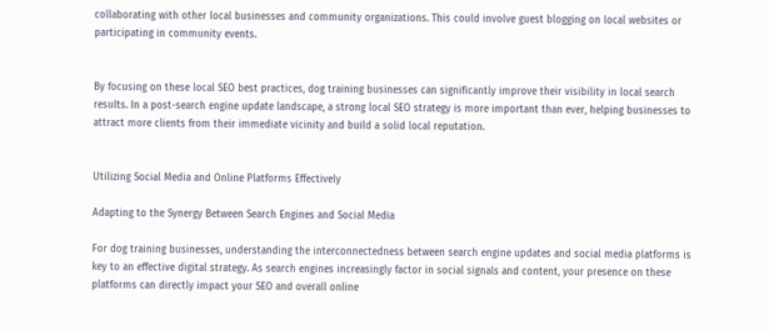collaborating with other local businesses and community organizations. This could involve guest blogging on local websites or participating in community events.


By focusing on these local SEO best practices, dog training businesses can significantly improve their visibility in local search results. In a post-search engine update landscape, a strong local SEO strategy is more important than ever, helping businesses to attract more clients from their immediate vicinity and build a solid local reputation.


Utilizing Social Media and Online Platforms Effectively

Adapting to the Synergy Between Search Engines and Social Media

For dog training businesses, understanding the interconnectedness between search engine updates and social media platforms is key to an effective digital strategy. As search engines increasingly factor in social signals and content, your presence on these platforms can directly impact your SEO and overall online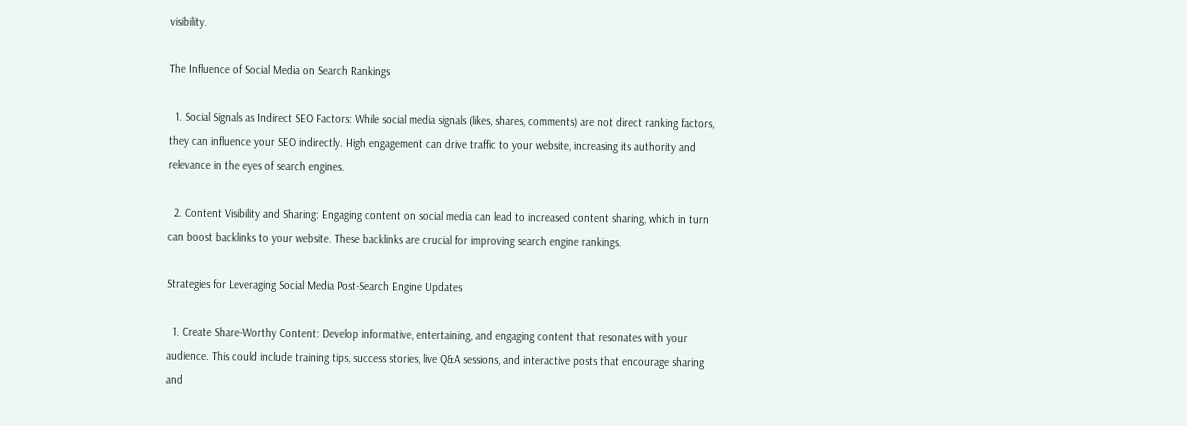visibility.

The Influence of Social Media on Search Rankings

  1. Social Signals as Indirect SEO Factors: While social media signals (likes, shares, comments) are not direct ranking factors, they can influence your SEO indirectly. High engagement can drive traffic to your website, increasing its authority and relevance in the eyes of search engines.

  2. Content Visibility and Sharing: Engaging content on social media can lead to increased content sharing, which in turn can boost backlinks to your website. These backlinks are crucial for improving search engine rankings.

Strategies for Leveraging Social Media Post-Search Engine Updates

  1. Create Share-Worthy Content: Develop informative, entertaining, and engaging content that resonates with your audience. This could include training tips, success stories, live Q&A sessions, and interactive posts that encourage sharing and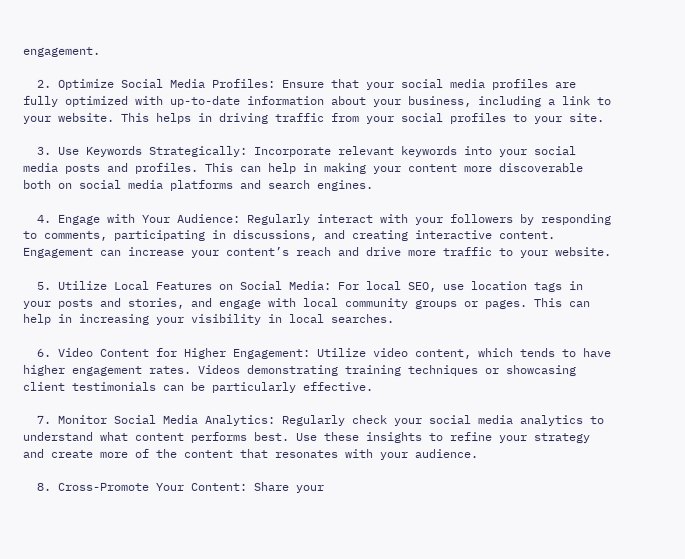engagement.

  2. Optimize Social Media Profiles: Ensure that your social media profiles are fully optimized with up-to-date information about your business, including a link to your website. This helps in driving traffic from your social profiles to your site.

  3. Use Keywords Strategically: Incorporate relevant keywords into your social media posts and profiles. This can help in making your content more discoverable both on social media platforms and search engines.

  4. Engage with Your Audience: Regularly interact with your followers by responding to comments, participating in discussions, and creating interactive content. Engagement can increase your content’s reach and drive more traffic to your website.

  5. Utilize Local Features on Social Media: For local SEO, use location tags in your posts and stories, and engage with local community groups or pages. This can help in increasing your visibility in local searches.

  6. Video Content for Higher Engagement: Utilize video content, which tends to have higher engagement rates. Videos demonstrating training techniques or showcasing client testimonials can be particularly effective.

  7. Monitor Social Media Analytics: Regularly check your social media analytics to understand what content performs best. Use these insights to refine your strategy and create more of the content that resonates with your audience.

  8. Cross-Promote Your Content: Share your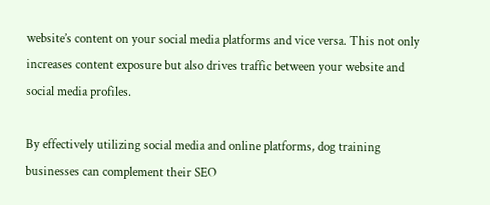website’s content on your social media platforms and vice versa. This not only increases content exposure but also drives traffic between your website and social media profiles.

By effectively utilizing social media and online platforms, dog training businesses can complement their SEO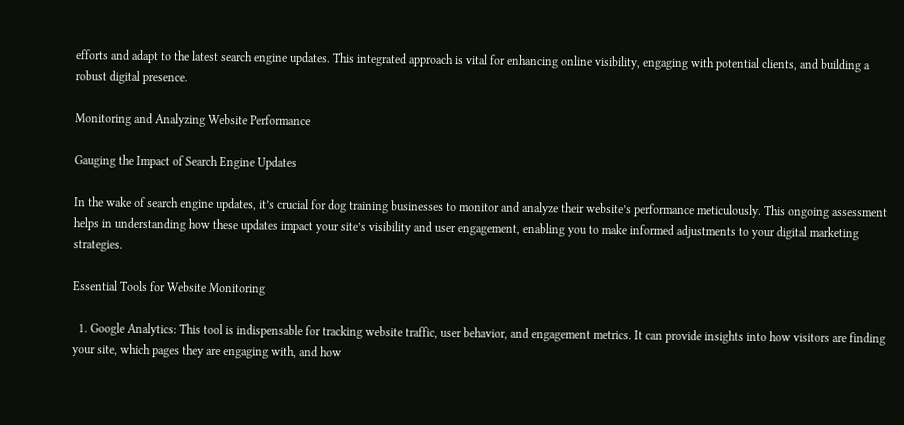efforts and adapt to the latest search engine updates. This integrated approach is vital for enhancing online visibility, engaging with potential clients, and building a robust digital presence.

Monitoring and Analyzing Website Performance

Gauging the Impact of Search Engine Updates

In the wake of search engine updates, it’s crucial for dog training businesses to monitor and analyze their website’s performance meticulously. This ongoing assessment helps in understanding how these updates impact your site’s visibility and user engagement, enabling you to make informed adjustments to your digital marketing strategies.

Essential Tools for Website Monitoring

  1. Google Analytics: This tool is indispensable for tracking website traffic, user behavior, and engagement metrics. It can provide insights into how visitors are finding your site, which pages they are engaging with, and how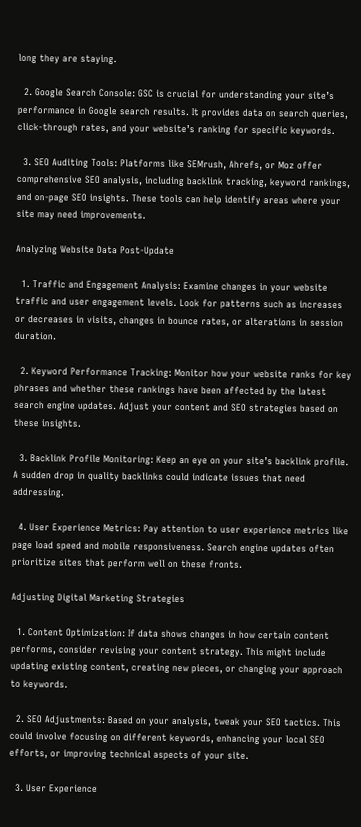long they are staying.

  2. Google Search Console: GSC is crucial for understanding your site’s performance in Google search results. It provides data on search queries, click-through rates, and your website’s ranking for specific keywords.

  3. SEO Auditing Tools: Platforms like SEMrush, Ahrefs, or Moz offer comprehensive SEO analysis, including backlink tracking, keyword rankings, and on-page SEO insights. These tools can help identify areas where your site may need improvements.

Analyzing Website Data Post-Update

  1. Traffic and Engagement Analysis: Examine changes in your website traffic and user engagement levels. Look for patterns such as increases or decreases in visits, changes in bounce rates, or alterations in session duration.

  2. Keyword Performance Tracking: Monitor how your website ranks for key phrases and whether these rankings have been affected by the latest search engine updates. Adjust your content and SEO strategies based on these insights.

  3. Backlink Profile Monitoring: Keep an eye on your site’s backlink profile. A sudden drop in quality backlinks could indicate issues that need addressing.

  4. User Experience Metrics: Pay attention to user experience metrics like page load speed and mobile responsiveness. Search engine updates often prioritize sites that perform well on these fronts.

Adjusting Digital Marketing Strategies

  1. Content Optimization: If data shows changes in how certain content performs, consider revising your content strategy. This might include updating existing content, creating new pieces, or changing your approach to keywords.

  2. SEO Adjustments: Based on your analysis, tweak your SEO tactics. This could involve focusing on different keywords, enhancing your local SEO efforts, or improving technical aspects of your site.

  3. User Experience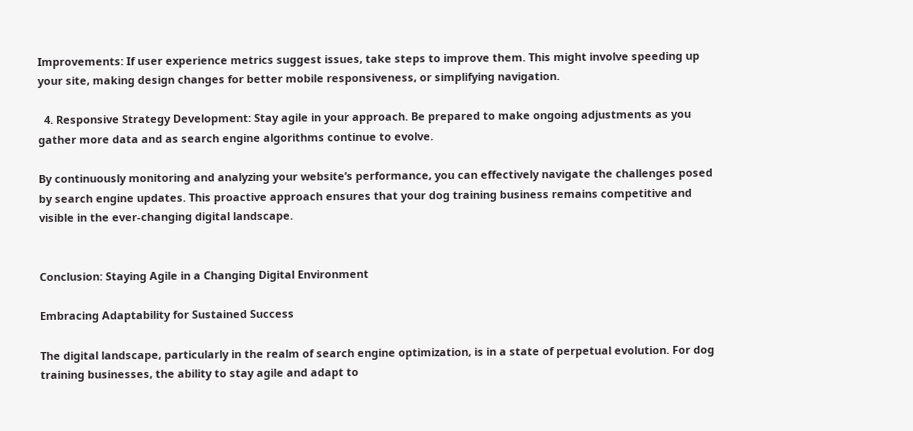Improvements: If user experience metrics suggest issues, take steps to improve them. This might involve speeding up your site, making design changes for better mobile responsiveness, or simplifying navigation.

  4. Responsive Strategy Development: Stay agile in your approach. Be prepared to make ongoing adjustments as you gather more data and as search engine algorithms continue to evolve.

By continuously monitoring and analyzing your website’s performance, you can effectively navigate the challenges posed by search engine updates. This proactive approach ensures that your dog training business remains competitive and visible in the ever-changing digital landscape.


Conclusion: Staying Agile in a Changing Digital Environment

Embracing Adaptability for Sustained Success

The digital landscape, particularly in the realm of search engine optimization, is in a state of perpetual evolution. For dog training businesses, the ability to stay agile and adapt to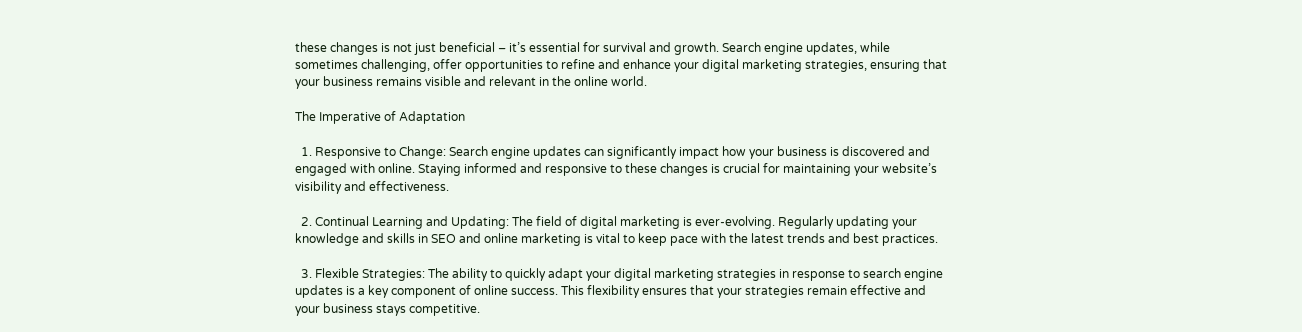these changes is not just beneficial – it’s essential for survival and growth. Search engine updates, while sometimes challenging, offer opportunities to refine and enhance your digital marketing strategies, ensuring that your business remains visible and relevant in the online world.

The Imperative of Adaptation

  1. Responsive to Change: Search engine updates can significantly impact how your business is discovered and engaged with online. Staying informed and responsive to these changes is crucial for maintaining your website’s visibility and effectiveness.

  2. Continual Learning and Updating: The field of digital marketing is ever-evolving. Regularly updating your knowledge and skills in SEO and online marketing is vital to keep pace with the latest trends and best practices.

  3. Flexible Strategies: The ability to quickly adapt your digital marketing strategies in response to search engine updates is a key component of online success. This flexibility ensures that your strategies remain effective and your business stays competitive.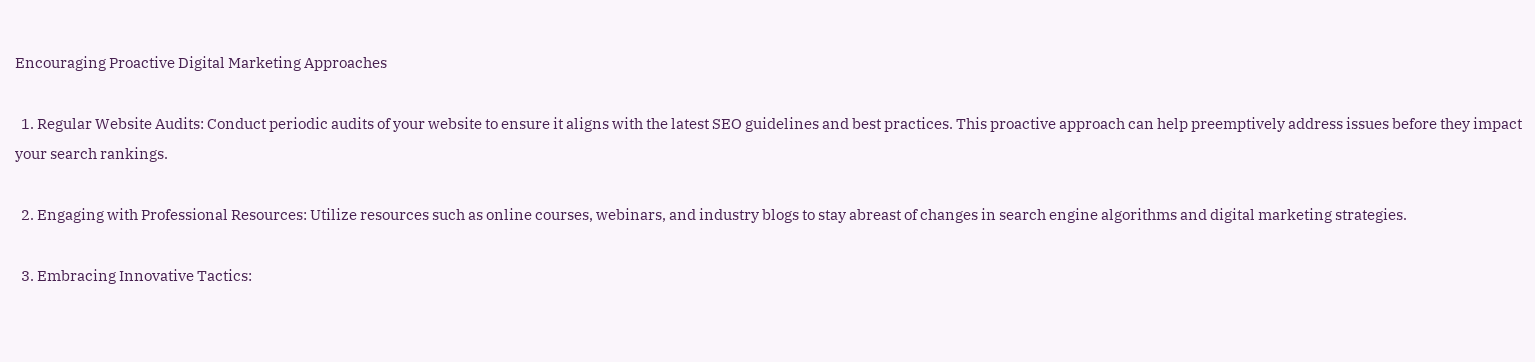Encouraging Proactive Digital Marketing Approaches

  1. Regular Website Audits: Conduct periodic audits of your website to ensure it aligns with the latest SEO guidelines and best practices. This proactive approach can help preemptively address issues before they impact your search rankings.

  2. Engaging with Professional Resources: Utilize resources such as online courses, webinars, and industry blogs to stay abreast of changes in search engine algorithms and digital marketing strategies.

  3. Embracing Innovative Tactics: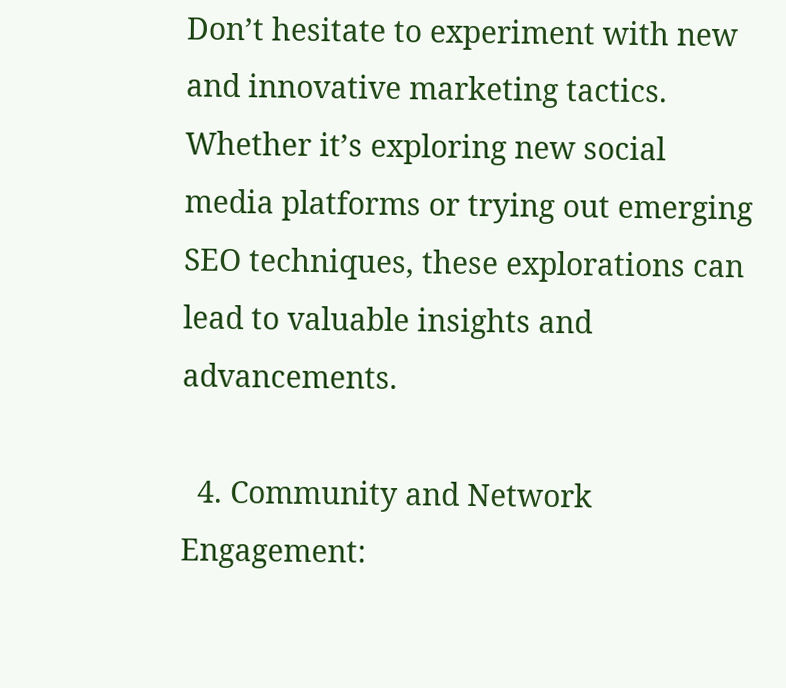Don’t hesitate to experiment with new and innovative marketing tactics. Whether it’s exploring new social media platforms or trying out emerging SEO techniques, these explorations can lead to valuable insights and advancements.

  4. Community and Network Engagement: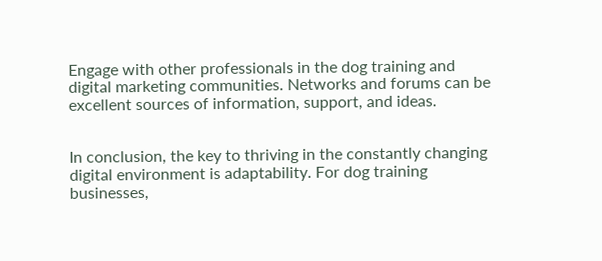Engage with other professionals in the dog training and digital marketing communities. Networks and forums can be excellent sources of information, support, and ideas.


In conclusion, the key to thriving in the constantly changing digital environment is adaptability. For dog training businesses,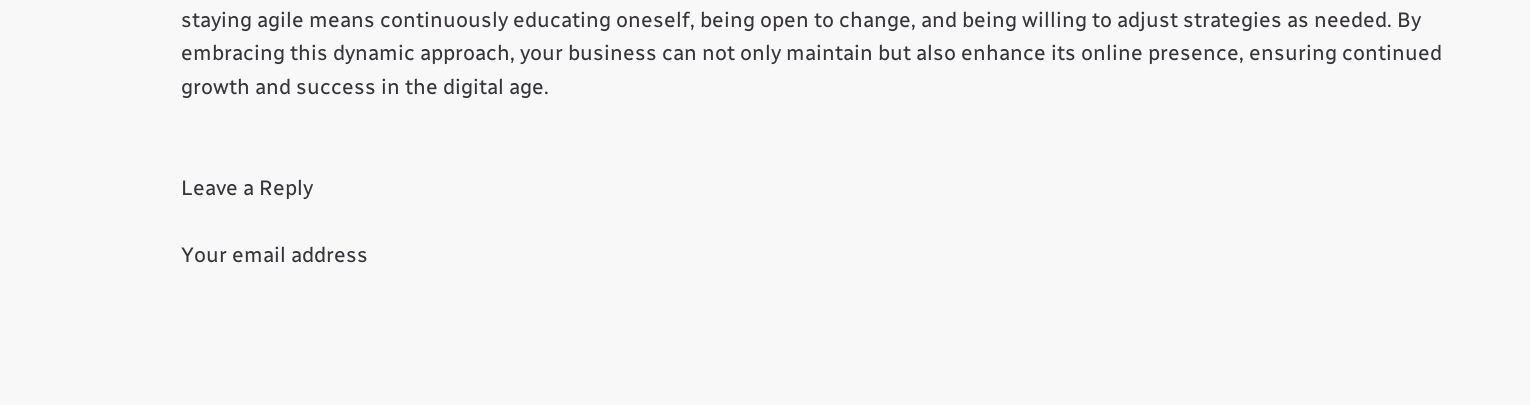staying agile means continuously educating oneself, being open to change, and being willing to adjust strategies as needed. By embracing this dynamic approach, your business can not only maintain but also enhance its online presence, ensuring continued growth and success in the digital age.


Leave a Reply

Your email address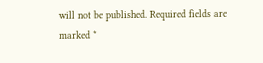will not be published. Required fields are marked *